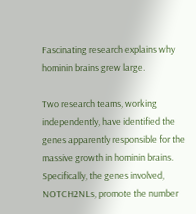Fascinating research explains why hominin brains grew large.

Two research teams, working independently, have identified the genes apparently responsible for the massive growth in hominin brains. Specifically, the genes involved, NOTCH2NLs, promote the number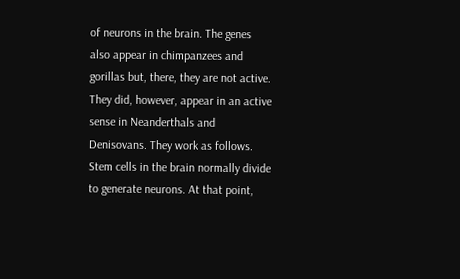of neurons in the brain. The genes also appear in chimpanzees and gorillas but, there, they are not active. They did, however, appear in an active sense in Neanderthals and Denisovans. They work as follows. Stem cells in the brain normally divide to generate neurons. At that point,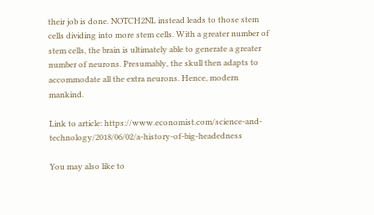their job is done. NOTCH2NL instead leads to those stem cells dividing into more stem cells. With a greater number of stem cells, the brain is ultimately able to generate a greater number of neurons. Presumably, the skull then adapts to accommodate all the extra neurons. Hence, modern mankind.

Link to article: https://www.economist.com/science-and-technology/2018/06/02/a-history-of-big-headedness

You may also like to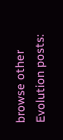browse other Evolution posts: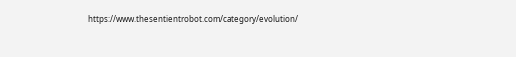https://www.thesentientrobot.com/category/evolution/